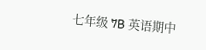七年级 7B 英语期中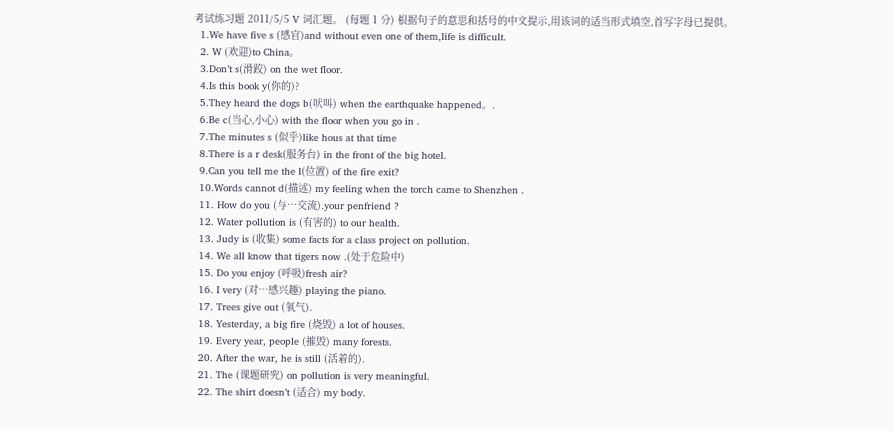考试练习题 2011/5/5 V 词汇题。 (每题 1 分) 根据句子的意思和括号的中文提示,用该词的适当形式填空,首写字母已提供。
  1.We have five s (感官)and without even one of them,life is difficult.
  2. W (欢迎)to China。
  3.Don’t s(滑跤) on the wet floor.
  4.Is this book y(你的)?
  5.They heard the dogs b(吠叫) when the earthquake happened。.
  6.Be c(当心,小心) with the floor when you go in .
  7.The minutes s (似乎)like hous at that time
  8.There is a r desk(服务台) in the front of the big hotel.
  9.Can you tell me the l(位置) of the fire exit?
  10.Words cannot d(描述) my feeling when the torch came to Shenzhen .
  11. How do you (与…交流).your penfriend ?
  12. Water pollution is (有害的) to our health.
  13. Judy is (收集) some facts for a class project on pollution.
  14. We all know that tigers now .(处于危险中)
  15. Do you enjoy (呼吸)fresh air?
  16. I very (对…感兴趣) playing the piano.
  17. Trees give out (氧气).
  18. Yesterday, a big fire (烧毁) a lot of houses.
  19. Every year, people (摧毁) many forests.
  20. After the war, he is still (活着的).
  21. The (课题研究) on pollution is very meaningful.
  22. The shirt doesn’t (适合) my body.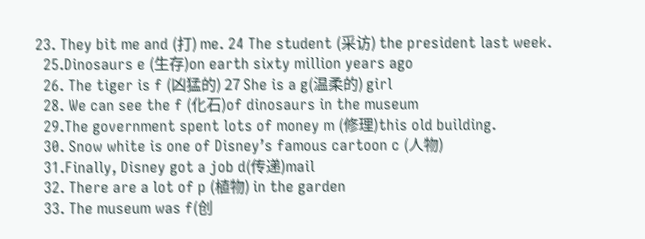23. They bit me and (打) me. 24 The student (采访) the president last week.
  25.Dinosaurs e (生存)on earth sixty million years ago
  26. The tiger is f (凶猛的) 27 She is a g(温柔的) girl
  28. We can see the f (化石)of dinosaurs in the museum
  29.The government spent lots of money m (修理)this old building.
  30. Snow white is one of Disney’s famous cartoon c (人物)
  31.Finally, Disney got a job d(传递)mail
  32. There are a lot of p (植物) in the garden
  33. The museum was f(创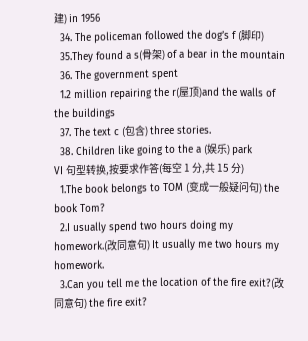建) in 1956
  34. The policeman followed the dog’s f (脚印)
  35.They found a s(骨架) of a bear in the mountain
  36. The government spent
  1.2 million repairing the r(屋顶)and the walls of the buildings
  37. The text c (包含) three stories.
  38. Children like going to the a (娱乐) park
VI 句型转换,按要求作答(每空 1 分,共 15 分)
  1.The book belongs to TOM (变成一般疑问句) the book Tom?
  2.I usually spend two hours doing my homework.(改同意句) It usually me two hours my homework.
  3.Can you tell me the location of the fire exit?(改同意句) the fire exit?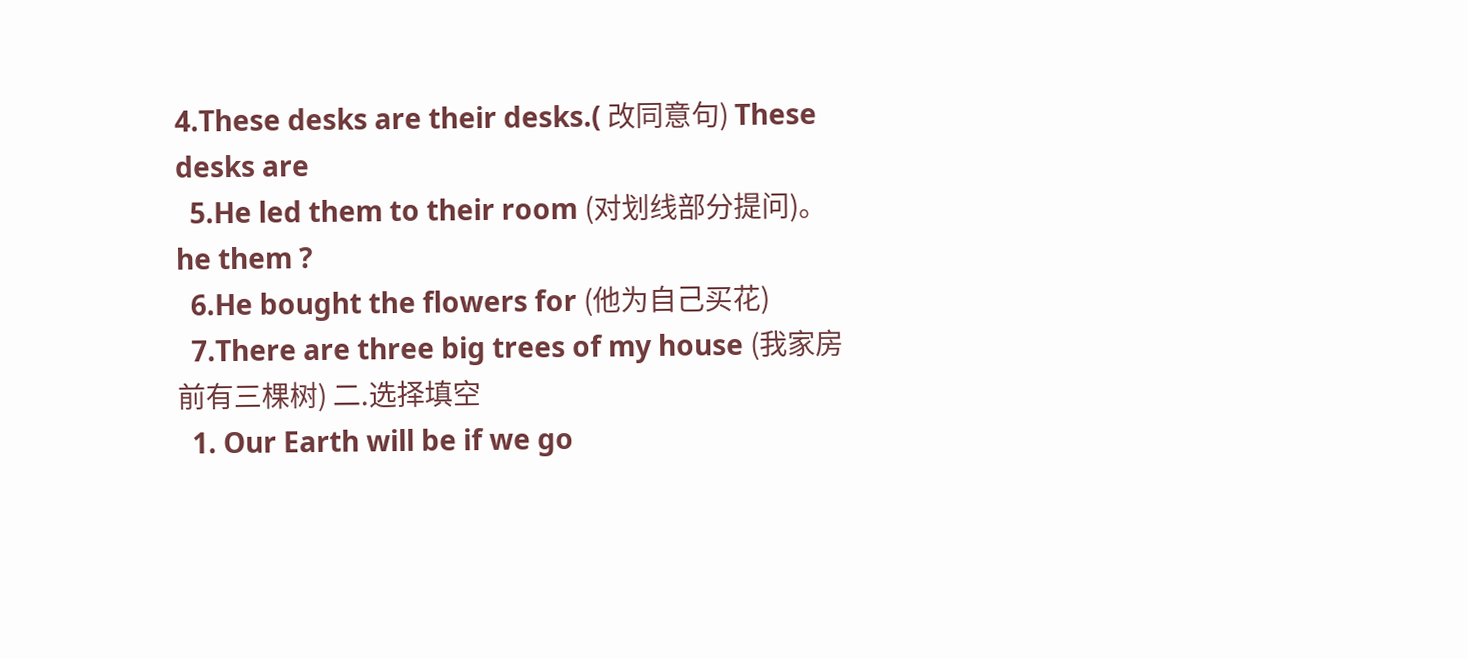4.These desks are their desks.( 改同意句) These desks are
  5.He led them to their room (对划线部分提问)。 he them ?
  6.He bought the flowers for (他为自己买花)
  7.There are three big trees of my house (我家房前有三棵树) 二.选择填空
  1. Our Earth will be if we go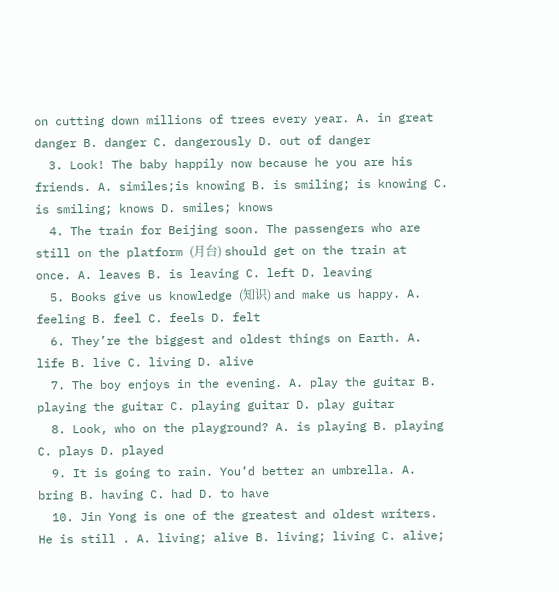on cutting down millions of trees every year. A. in great danger B. danger C. dangerously D. out of danger
  3. Look! The baby happily now because he you are his friends. A. similes;is knowing B. is smiling; is knowing C. is smiling; knows D. smiles; knows
  4. The train for Beijing soon. The passengers who are still on the platform (月台) should get on the train at once. A. leaves B. is leaving C. left D. leaving
  5. Books give us knowledge (知识) and make us happy. A. feeling B. feel C. feels D. felt
  6. They’re the biggest and oldest things on Earth. A. life B. live C. living D. alive
  7. The boy enjoys in the evening. A. play the guitar B. playing the guitar C. playing guitar D. play guitar
  8. Look, who on the playground? A. is playing B. playing C. plays D. played
  9. It is going to rain. You’d better an umbrella. A. bring B. having C. had D. to have
  10. Jin Yong is one of the greatest and oldest writers. He is still . A. living; alive B. living; living C. alive;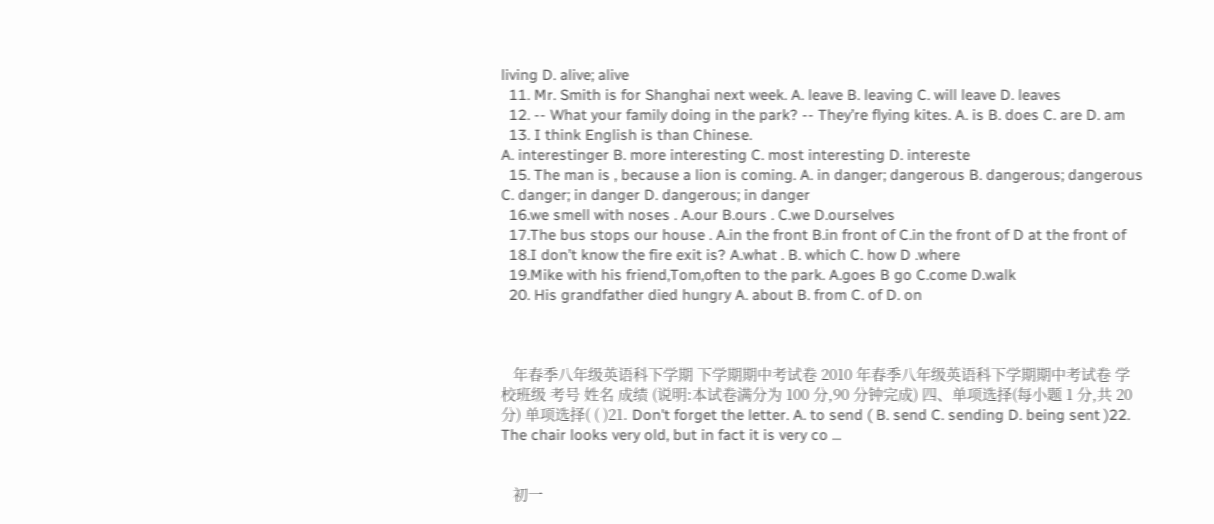living D. alive; alive
  11. Mr. Smith is for Shanghai next week. A. leave B. leaving C. will leave D. leaves
  12. -- What your family doing in the park? -- They’re flying kites. A. is B. does C. are D. am
  13. I think English is than Chinese.
A. interestinger B. more interesting C. most interesting D. intereste
  15. The man is , because a lion is coming. A. in danger; dangerous B. dangerous; dangerous C. danger; in danger D. dangerous; in danger
  16.we smell with noses . A.our B.ours . C.we D.ourselves
  17.The bus stops our house . A.in the front B.in front of C.in the front of D at the front of
  18.I don’t know the fire exit is? A.what . B. which C. how D .where
  19.Mike with his friend,Tom,often to the park. A.goes B go C.come D.walk
  20. His grandfather died hungry A. about B. from C. of D. on



   年春季八年级英语科下学期 下学期期中考试卷 2010 年春季八年级英语科下学期期中考试卷 学校班级 考号 姓名 成绩 (说明:本试卷满分为 100 分,90 分钟完成) 四、单项选择(每小题 1 分,共 20 分) 单项选择( ( )21. Don't forget the letter. A. to send ( B. send C. sending D. being sent )22. The chair looks very old, but in fact it is very co ...


   初一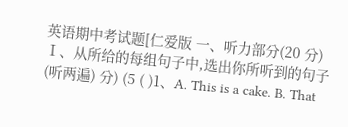英语期中考试题[仁爱版 一、听力部分(20 分) Ⅰ、从所给的每组句子中,选出你所听到的句子(听两遍) 分) (5 ( )1、A. This is a cake. B. That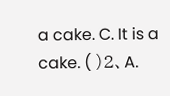a cake. C. It is a cake. ( )2、A.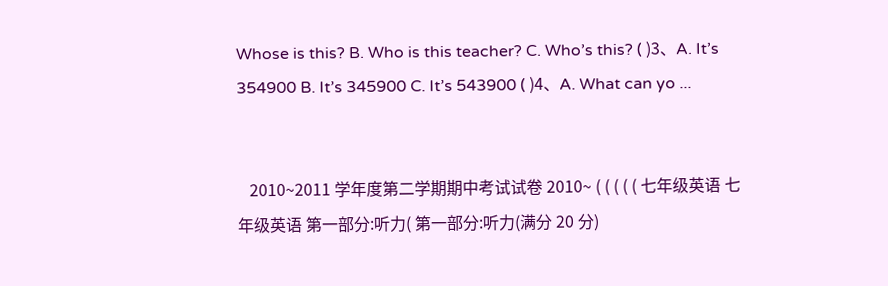Whose is this? B. Who is this teacher? C. Who’s this? ( )3、A. It’s 354900 B. It’s 345900 C. It’s 543900 ( )4、A. What can yo ...


   2010~2011 学年度第二学期期中考试试卷 2010~ ( ( ( ( ( 七年级英语 七年级英语 第一部分:听力( 第一部分:听力(满分 20 分)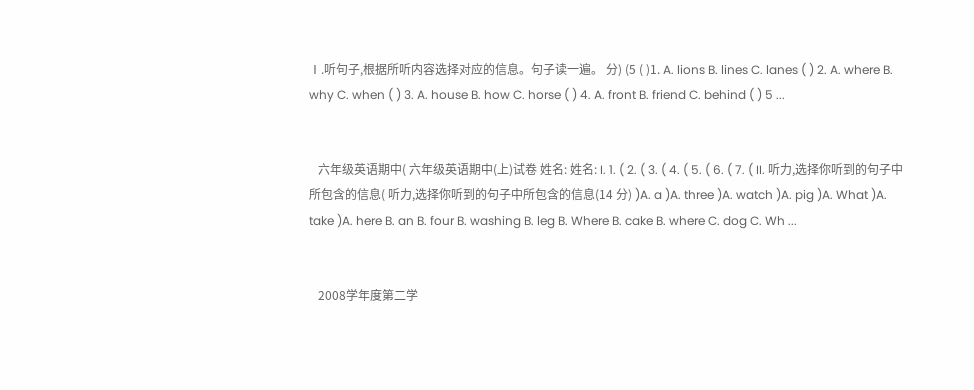Ⅰ.听句子,根据所听内容选择对应的信息。句子读一遍。 分) (5 ( )1. A. lions B. lines C. lanes ( ) 2. A. where B. why C. when ( ) 3. A. house B. how C. horse ( ) 4. A. front B. friend C. behind ( ) 5 ...


   六年级英语期中( 六年级英语期中(上)试卷 姓名: 姓名: I. 1. ( 2. ( 3. ( 4. ( 5. ( 6. ( 7. ( II. 听力,选择你听到的句子中所包含的信息( 听力,选择你听到的句子中所包含的信息(14 分) )A. a )A. three )A. watch )A. pig )A. What )A. take )A. here B. an B. four B. washing B. leg B. Where B. cake B. where C. dog C. Wh ...


   2008学年度第二学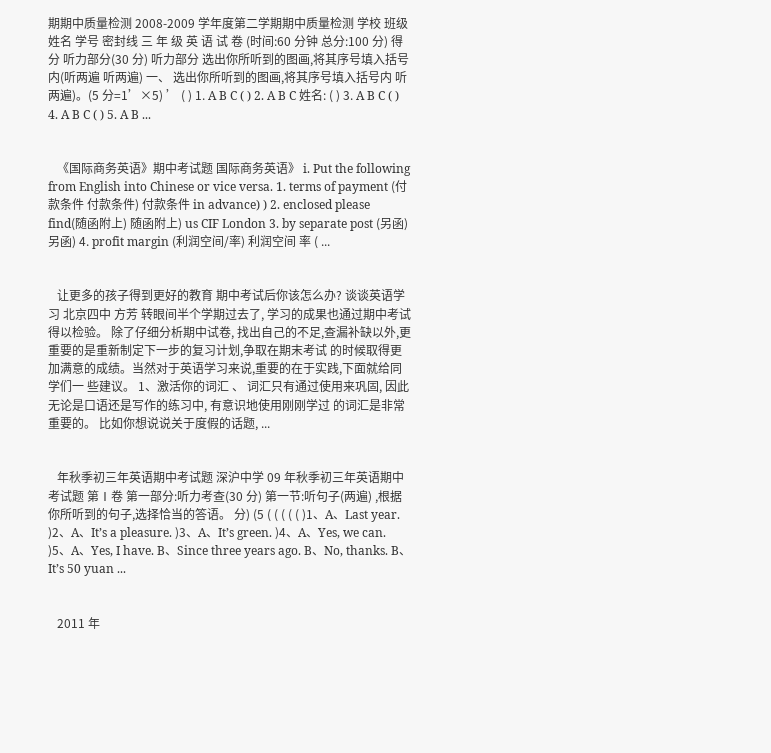期期中质量检测 2008-2009 学年度第二学期期中质量检测 学校 班级 姓名 学号 密封线 三 年 级 英 语 试 卷 (时间:60 分钟 总分:100 分) 得分 听力部分(30 分) 听力部分 选出你所听到的图画,将其序号填入括号内(听两遍 听两遍) 一、 选出你所听到的图画,将其序号填入括号内 听两遍)。(5 分=1’×5) ’ ( ) 1. A B C ( ) 2. A B C 姓名: ( ) 3. A B C ( ) 4. A B C ( ) 5. A B ...


   《国际商务英语》期中考试题 国际商务英语》 i. Put the following from English into Chinese or vice versa. 1. terms of payment (付款条件 付款条件) 付款条件 in advance) ) 2. enclosed please find(随函附上) 随函附上) us CIF London 3. by separate post (另函) 另函) 4. profit margin (利润空间/率) 利润空间 率 ( ...


   让更多的孩子得到更好的教育 期中考试后你该怎么办? 谈谈英语学习 北京四中 方芳 转眼间半个学期过去了, 学习的成果也通过期中考试得以检验。 除了仔细分析期中试卷, 找出自己的不足,查漏补缺以外,更重要的是重新制定下一步的复习计划,争取在期末考试 的时候取得更加满意的成绩。当然对于英语学习来说,重要的在于实践,下面就给同学们一 些建议。 1、激活你的词汇 、 词汇只有通过使用来巩固, 因此无论是口语还是写作的练习中, 有意识地使用刚刚学过 的词汇是非常重要的。 比如你想说说关于度假的话题, ...


   年秋季初三年英语期中考试题 深沪中学 09 年秋季初三年英语期中考试题 第Ⅰ卷 第一部分:听力考查(30 分) 第一节:听句子(两遍) ,根据你所听到的句子,选择恰当的答语。 分) (5 ( ( ( ( ( )1、A、Last year. )2、A、It’s a pleasure. )3、A、It’s green. )4、A、Yes, we can. )5、A、Yes, I have. B、Since three years ago. B、No, thanks. B、It’s 50 yuan ...


   2011 年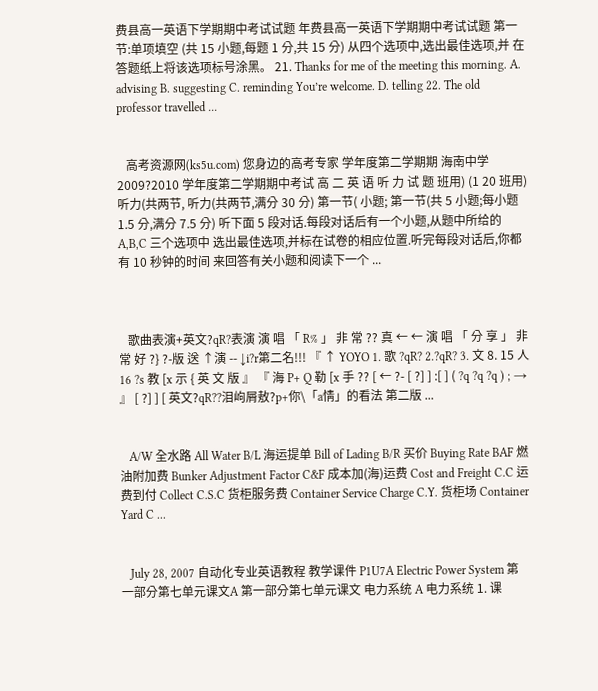费县高一英语下学期期中考试试题 年费县高一英语下学期期中考试试题 第一节:单项填空 (共 15 小题,每题 1 分,共 15 分) 从四个选项中,选出最佳选项,并 在答题纸上将该选项标号涂黑。 21. Thanks for me of the meeting this morning. A. advising B. suggesting C. reminding You’re welcome. D. telling 22. The old professor travelled ...


   高考资源网(ks5u.com) 您身边的高考专家 学年度第二学期期 海南中学 2009?2010 学年度第二学期期中考试 高 二 英 语 听 力 试 题 班用) (1 20 班用) 听力(共两节, 听力(共两节,满分 30 分) 第一节( 小题; 第一节(共 5 小题;每小题 1.5 分,满分 7.5 分) 听下面 5 段对话.每段对话后有一个小题,从题中所给的 A,B,C 三个选项中 选出最佳选项,并标在试卷的相应位置.听完每段对话后,你都有 10 秒钟的时间 来回答有关小题和阅读下一个 ...



   歌曲表演+英文?qR?表演 演 唱 「 R% 」 非 常 ?? 真 ← ← 演 唱 「 分 享 」 非 常 好 ?} ?-版 送 ↑演 -- ↓i?r第二名!!! 『 ↑ YOYO 1. 歌 ?qR? 2.?qR? 3. 文 8. 15 人 16 ?s 教 [x 示 { 英 文 版 』 『 海 P+ Q 勒 [x 手 ?? [ ← ?- [ ?] ] :[ ] ( ?q ?q ?q ) ; → 』 [ ?] ] [ 英文?qR??泪岣屑敖?p+你\「a情」的看法 第二版 ...


   A/W 全水路 All Water B/L 海运提单 Bill of Lading B/R 买价 Buying Rate BAF 燃油附加费 Bunker Adjustment Factor C&F 成本加(海)运费 Cost and Freight C.C 运费到付 Collect C.S.C 货柜服务费 Container Service Charge C.Y. 货柜场 Container Yard C ...


   July 28, 2007 自动化专业英语教程 教学课件 P1U7A Electric Power System 第一部分第七单元课文A 第一部分第七单元课文 电力系统 A 电力系统 1. 课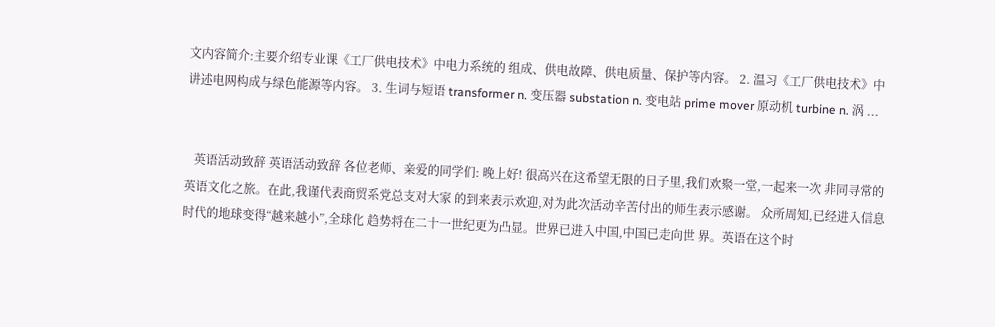文内容简介:主要介绍专业课《工厂供电技术》中电力系统的 组成、供电故障、供电质量、保护等内容。 2. 温习《工厂供电技术》中讲述电网构成与绿色能源等内容。 3. 生词与短语 transformer n. 变压器 substation n. 变电站 prime mover 原动机 turbine n. 涡 ...


   英语活动致辞 英语活动致辞 各位老师、亲爱的同学们: 晚上好! 很高兴在这希望无限的日子里,我们欢聚一堂,一起来一次 非同寻常的英语文化之旅。在此,我谨代表商贸系党总支对大家 的到来表示欢迎,对为此次活动辛苦付出的师生表示感谢。 众所周知,已经进入信息时代的地球变得“越来越小”,全球化 趋势将在二十一世纪更为凸显。世界已进入中国,中国已走向世 界。英语在这个时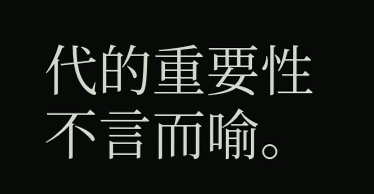代的重要性不言而喻。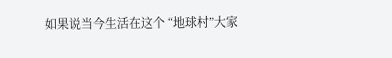如果说当今生活在这个 “地球村”大家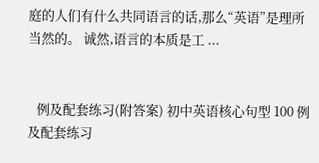庭的人们有什么共同语言的话,那么“英语”是理所 当然的。 诚然,语言的本质是工 ...


   例及配套练习(附答案) 初中英语核心句型 100 例及配套练习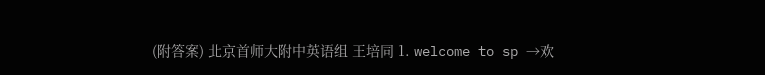(附答案) 北京首师大附中英语组 王培同 1. welcome to sp →欢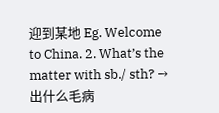迎到某地 Eg. Welcome to China. 2. What’s the matter with sb./ sth? → 出什么毛病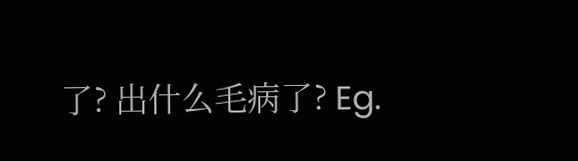了? 出什么毛病了? Eg.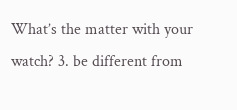What’s the matter with your watch? 3. be different from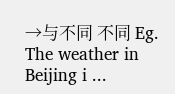→与不同 不同 Eg. The weather in Beijing i ...